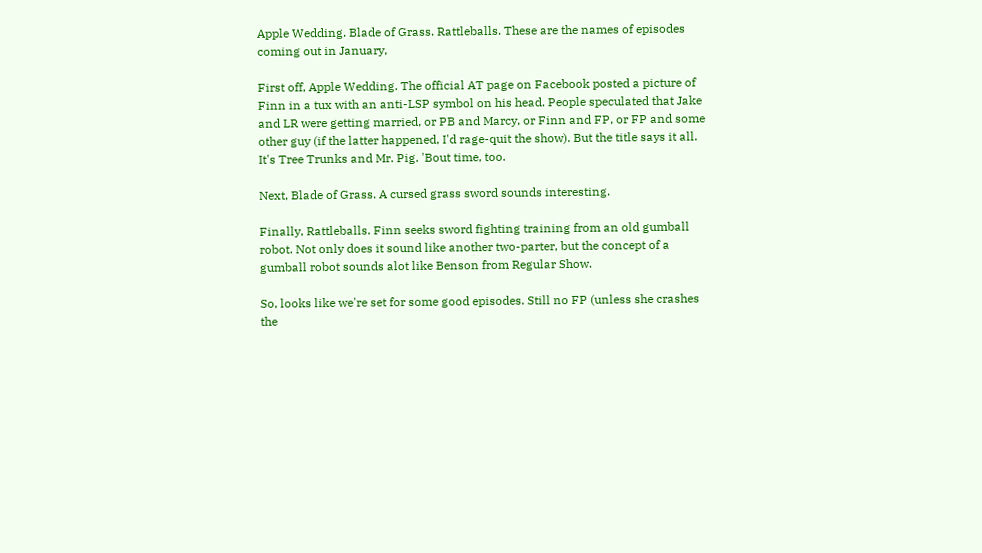Apple Wedding. Blade of Grass. Rattleballs. These are the names of episodes coming out in January,

First off, Apple Wedding. The official AT page on Facebook posted a picture of Finn in a tux with an anti-LSP symbol on his head. People speculated that Jake and LR were getting married, or PB and Marcy, or Finn and FP, or FP and some other guy (if the latter happened, I'd rage-quit the show). But the title says it all. It's Tree Trunks and Mr. Pig. 'Bout time, too.

Next, Blade of Grass. A cursed grass sword sounds interesting.

Finally, Rattleballs. Finn seeks sword fighting training from an old gumball robot. Not only does it sound like another two-parter, but the concept of a gumball robot sounds alot like Benson from Regular Show.

So, looks like we're set for some good episodes. Still no FP (unless she crashes the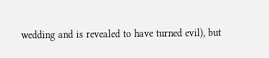wedding and is revealed to have turned evil), but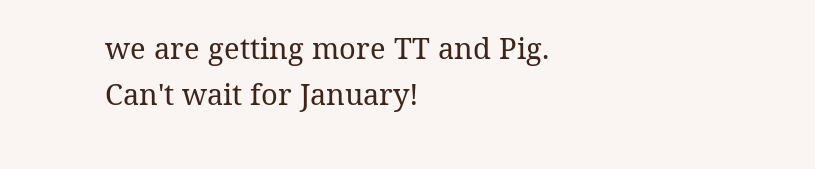we are getting more TT and Pig. Can't wait for January!